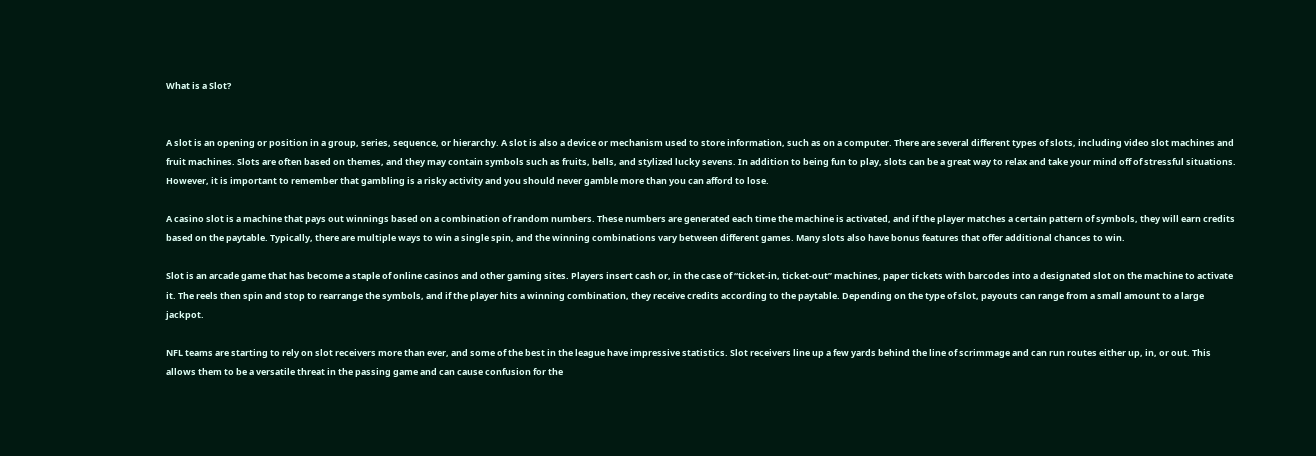What is a Slot?


A slot is an opening or position in a group, series, sequence, or hierarchy. A slot is also a device or mechanism used to store information, such as on a computer. There are several different types of slots, including video slot machines and fruit machines. Slots are often based on themes, and they may contain symbols such as fruits, bells, and stylized lucky sevens. In addition to being fun to play, slots can be a great way to relax and take your mind off of stressful situations. However, it is important to remember that gambling is a risky activity and you should never gamble more than you can afford to lose.

A casino slot is a machine that pays out winnings based on a combination of random numbers. These numbers are generated each time the machine is activated, and if the player matches a certain pattern of symbols, they will earn credits based on the paytable. Typically, there are multiple ways to win a single spin, and the winning combinations vary between different games. Many slots also have bonus features that offer additional chances to win.

Slot is an arcade game that has become a staple of online casinos and other gaming sites. Players insert cash or, in the case of “ticket-in, ticket-out” machines, paper tickets with barcodes into a designated slot on the machine to activate it. The reels then spin and stop to rearrange the symbols, and if the player hits a winning combination, they receive credits according to the paytable. Depending on the type of slot, payouts can range from a small amount to a large jackpot.

NFL teams are starting to rely on slot receivers more than ever, and some of the best in the league have impressive statistics. Slot receivers line up a few yards behind the line of scrimmage and can run routes either up, in, or out. This allows them to be a versatile threat in the passing game and can cause confusion for the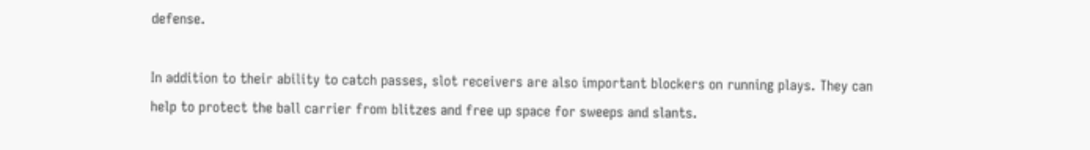defense.

In addition to their ability to catch passes, slot receivers are also important blockers on running plays. They can help to protect the ball carrier from blitzes and free up space for sweeps and slants.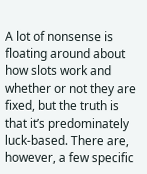A lot of nonsense is floating around about how slots work and whether or not they are fixed, but the truth is that it’s predominately luck-based. There are, however, a few specific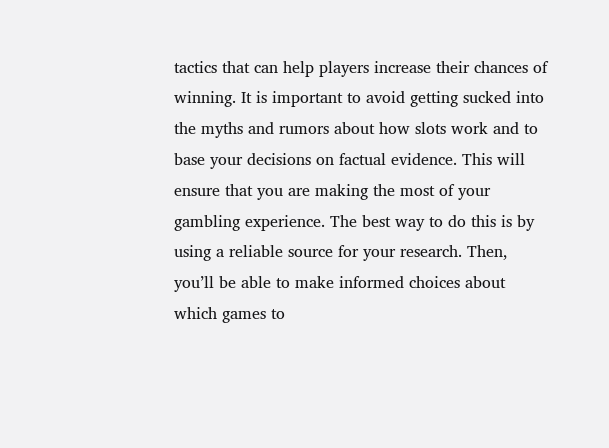tactics that can help players increase their chances of winning. It is important to avoid getting sucked into the myths and rumors about how slots work and to base your decisions on factual evidence. This will ensure that you are making the most of your gambling experience. The best way to do this is by using a reliable source for your research. Then, you’ll be able to make informed choices about which games to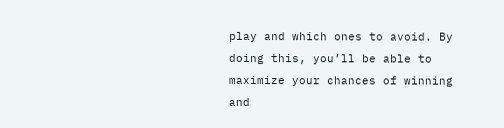play and which ones to avoid. By doing this, you’ll be able to maximize your chances of winning and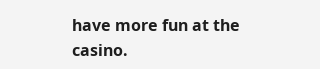have more fun at the casino.